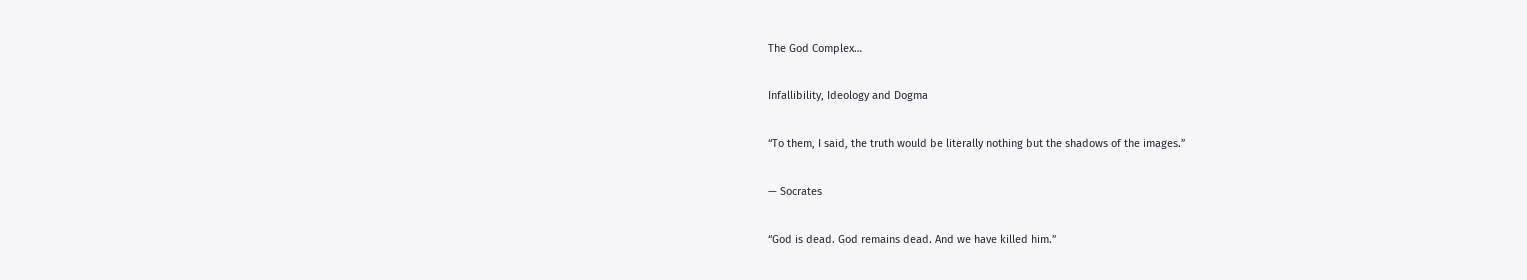The God Complex…

Infallibility, Ideology and Dogma

“To them, I said, the truth would be literally nothing but the shadows of the images.”

— Socrates

“God is dead. God remains dead. And we have killed him.”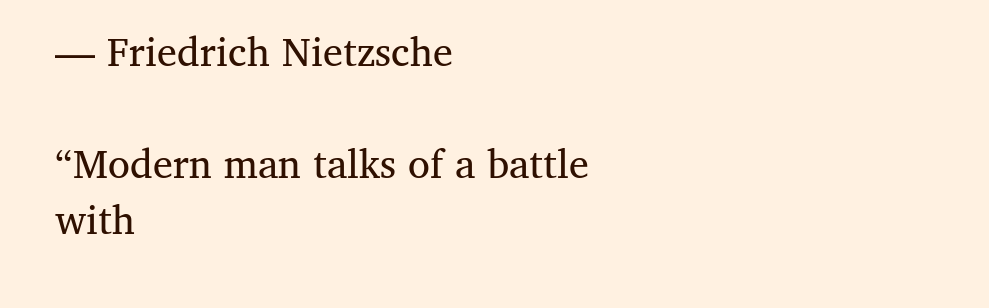— Friedrich Nietzsche

“Modern man talks of a battle with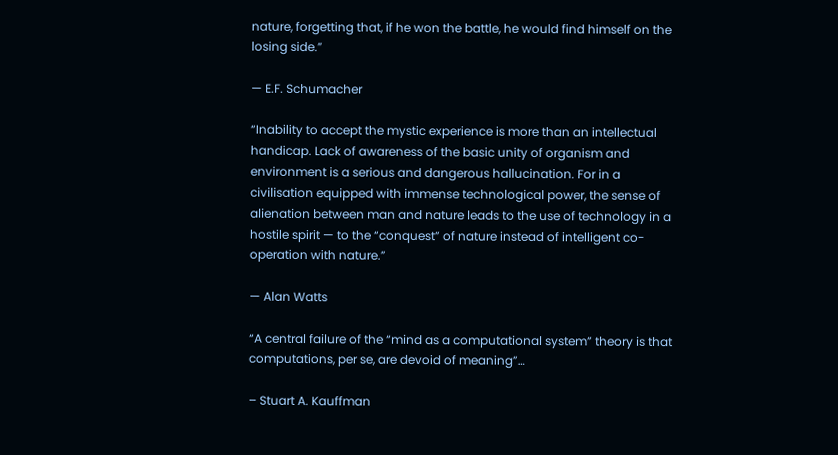nature, forgetting that, if he won the battle, he would find himself on the losing side.”

— E.F. Schumacher

“Inability to accept the mystic experience is more than an intellectual handicap. Lack of awareness of the basic unity of organism and environment is a serious and dangerous hallucination. For in a civilisation equipped with immense technological power, the sense of alienation between man and nature leads to the use of technology in a hostile spirit — to the “conquest” of nature instead of intelligent co-operation with nature.”

— Alan Watts

“A central failure of the “mind as a computational system” theory is that computations, per se, are devoid of meaning”…

– Stuart A. Kauffman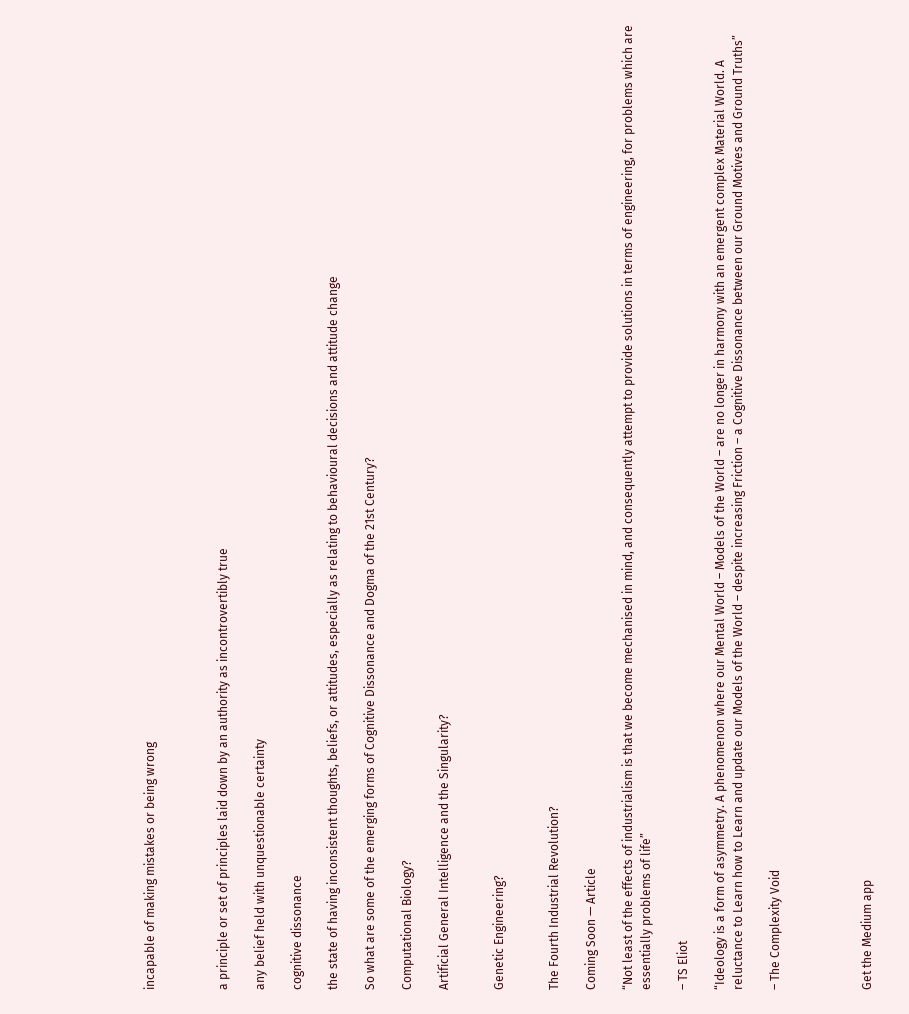incapable of making mistakes or being wrong



a principle or set of principles laid down by an authority as incontrovertibly true

any belief held with unquestionable certainty

cognitive dissonance

the state of having inconsistent thoughts, beliefs, or attitudes, especially as relating to behavioural decisions and attitude change

So what are some of the emerging forms of Cognitive Dissonance and Dogma of the 21st Century?

Computational Biology?

Artificial General Intelligence and the Singularity?


Genetic Engineering?


The Fourth Industrial Revolution?

Coming Soon — Article

“Not least of the effects of industrialism is that we become mechanised in mind, and consequently attempt to provide solutions in terms of engineering, for problems which are essentially problems of life”

– TS Eliot

“Ideology is a form of asymmetry. A phenomenon where our Mental World – Models of the World – are no longer in harmony with an emergent complex Material World. A reluctance to Learn how to Learn and update our Models of the World – despite increasing Friction – a Cognitive Dissonance between our Ground Motives and Ground Truths”

– The Complexity Void




Get the Medium app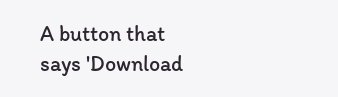A button that says 'Download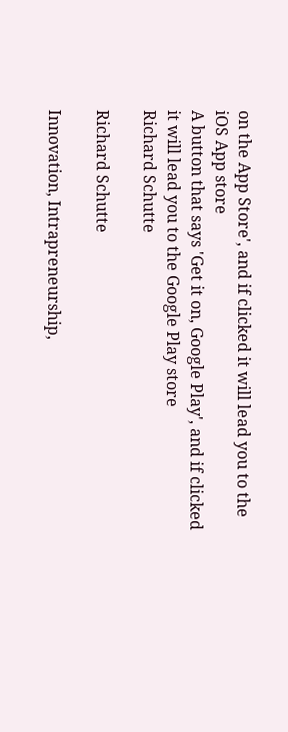on the App Store', and if clicked it will lead you to the iOS App store
A button that says 'Get it on, Google Play', and if clicked it will lead you to the Google Play store
Richard Schutte

Richard Schutte

Innovation, Intrapreneurship,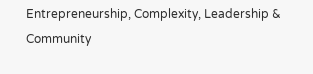Entrepreneurship, Complexity, Leadership & Community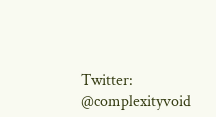Twitter: @complexityvoid